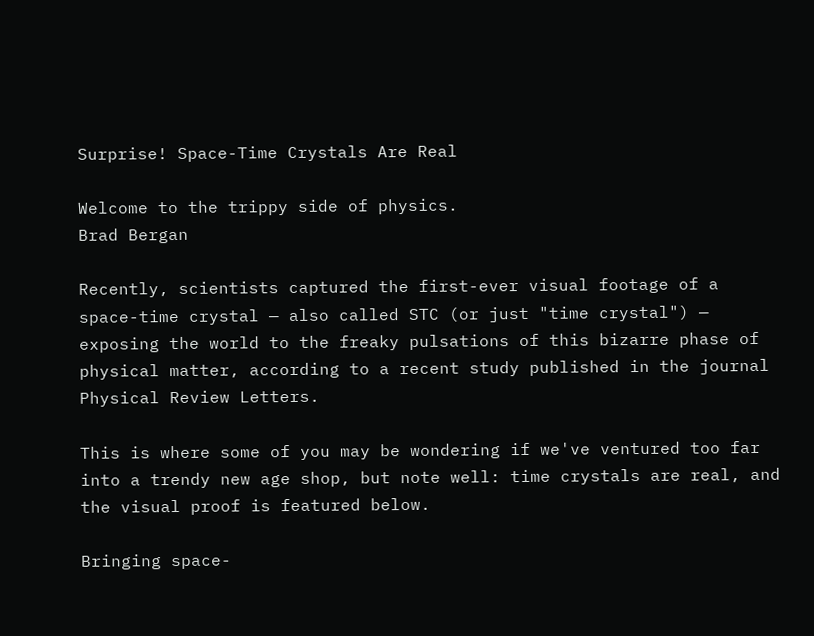Surprise! Space-Time Crystals Are Real

Welcome to the trippy side of physics.
Brad Bergan

Recently, scientists captured the first-ever visual footage of a space-time crystal — also called STC (or just "time crystal") — exposing the world to the freaky pulsations of this bizarre phase of physical matter, according to a recent study published in the journal Physical Review Letters.

This is where some of you may be wondering if we've ventured too far into a trendy new age shop, but note well: time crystals are real, and the visual proof is featured below.

Bringing space-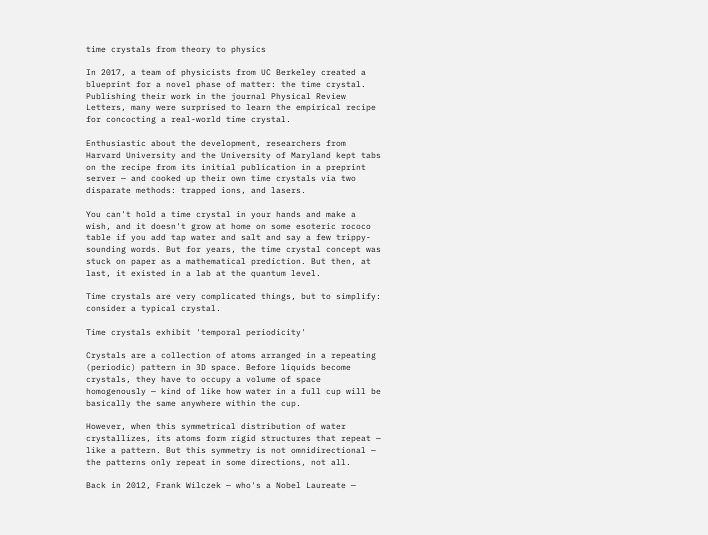time crystals from theory to physics

In 2017, a team of physicists from UC Berkeley created a blueprint for a novel phase of matter: the time crystal. Publishing their work in the journal Physical Review Letters, many were surprised to learn the empirical recipe for concocting a real-world time crystal.

Enthusiastic about the development, researchers from Harvard University and the University of Maryland kept tabs on the recipe from its initial publication in a preprint server — and cooked up their own time crystals via two disparate methods: trapped ions, and lasers.

You can't hold a time crystal in your hands and make a wish, and it doesn't grow at home on some esoteric rococo table if you add tap water and salt and say a few trippy-sounding words. But for years, the time crystal concept was stuck on paper as a mathematical prediction. But then, at last, it existed in a lab at the quantum level.

Time crystals are very complicated things, but to simplify: consider a typical crystal.

Time crystals exhibit 'temporal periodicity'

Crystals are a collection of atoms arranged in a repeating (periodic) pattern in 3D space. Before liquids become crystals, they have to occupy a volume of space homogenously — kind of like how water in a full cup will be basically the same anywhere within the cup.

However, when this symmetrical distribution of water crystallizes, its atoms form rigid structures that repeat — like a pattern. But this symmetry is not omnidirectional — the patterns only repeat in some directions, not all.

Back in 2012, Frank Wilczek — who's a Nobel Laureate —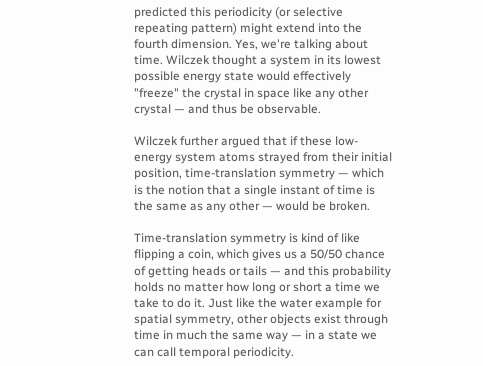predicted this periodicity (or selective repeating pattern) might extend into the fourth dimension. Yes, we're talking about time. Wilczek thought a system in its lowest possible energy state would effectively "freeze" the crystal in space like any other crystal — and thus be observable.

Wilczek further argued that if these low-energy system atoms strayed from their initial position, time-translation symmetry — which is the notion that a single instant of time is the same as any other — would be broken.

Time-translation symmetry is kind of like flipping a coin, which gives us a 50/50 chance of getting heads or tails — and this probability holds no matter how long or short a time we take to do it. Just like the water example for spatial symmetry, other objects exist through time in much the same way — in a state we can call temporal periodicity.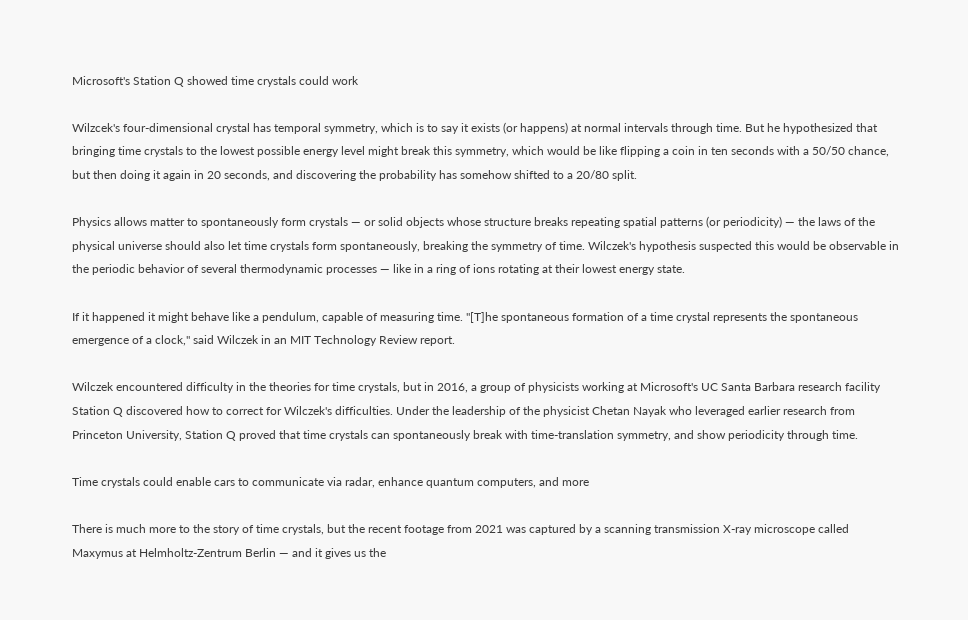Microsoft's Station Q showed time crystals could work

Wilzcek's four-dimensional crystal has temporal symmetry, which is to say it exists (or happens) at normal intervals through time. But he hypothesized that bringing time crystals to the lowest possible energy level might break this symmetry, which would be like flipping a coin in ten seconds with a 50/50 chance, but then doing it again in 20 seconds, and discovering the probability has somehow shifted to a 20/80 split.

Physics allows matter to spontaneously form crystals — or solid objects whose structure breaks repeating spatial patterns (or periodicity) — the laws of the physical universe should also let time crystals form spontaneously, breaking the symmetry of time. Wilczek's hypothesis suspected this would be observable in the periodic behavior of several thermodynamic processes — like in a ring of ions rotating at their lowest energy state.

If it happened it might behave like a pendulum, capable of measuring time. "[T]he spontaneous formation of a time crystal represents the spontaneous emergence of a clock," said Wilczek in an MIT Technology Review report.

Wilczek encountered difficulty in the theories for time crystals, but in 2016, a group of physicists working at Microsoft's UC Santa Barbara research facility Station Q discovered how to correct for Wilczek's difficulties. Under the leadership of the physicist Chetan Nayak who leveraged earlier research from Princeton University, Station Q proved that time crystals can spontaneously break with time-translation symmetry, and show periodicity through time.

Time crystals could enable cars to communicate via radar, enhance quantum computers, and more

There is much more to the story of time crystals, but the recent footage from 2021 was captured by a scanning transmission X-ray microscope called Maxymus at Helmholtz-Zentrum Berlin — and it gives us the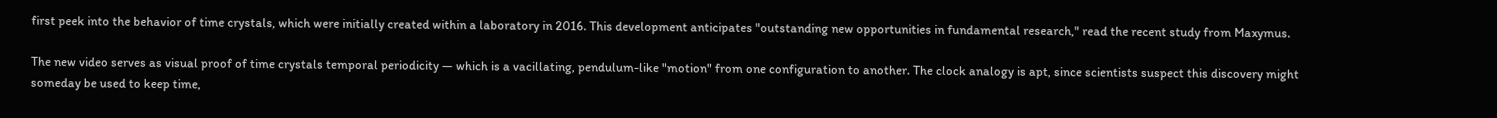first peek into the behavior of time crystals, which were initially created within a laboratory in 2016. This development anticipates "outstanding new opportunities in fundamental research," read the recent study from Maxymus.

The new video serves as visual proof of time crystals temporal periodicity — which is a vacillating, pendulum-like "motion" from one configuration to another. The clock analogy is apt, since scientists suspect this discovery might someday be used to keep time,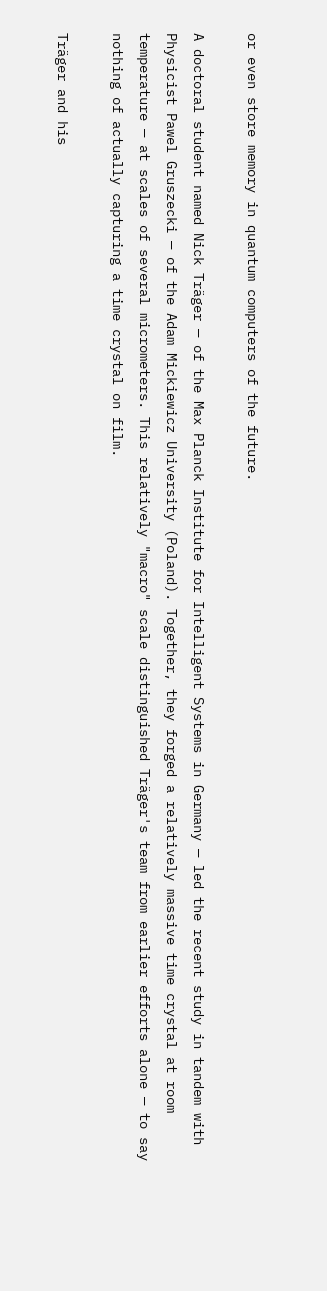or even store memory in quantum computers of the future.

A doctoral student named Nick Träger — of the Max Planck Institute for Intelligent Systems in Germany — led the recent study in tandem with Physicist Pawel Gruszecki — of the Adam Mickiewicz University (Poland). Together, they forged a relatively massive time crystal at room temperature — at scales of several micrometers. This relatively "macro" scale distinguished Träger's team from earlier efforts alone — to say nothing of actually capturing a time crystal on film.

Träger and his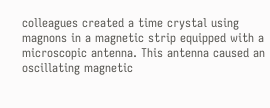colleagues created a time crystal using magnons in a magnetic strip equipped with a microscopic antenna. This antenna caused an oscillating magnetic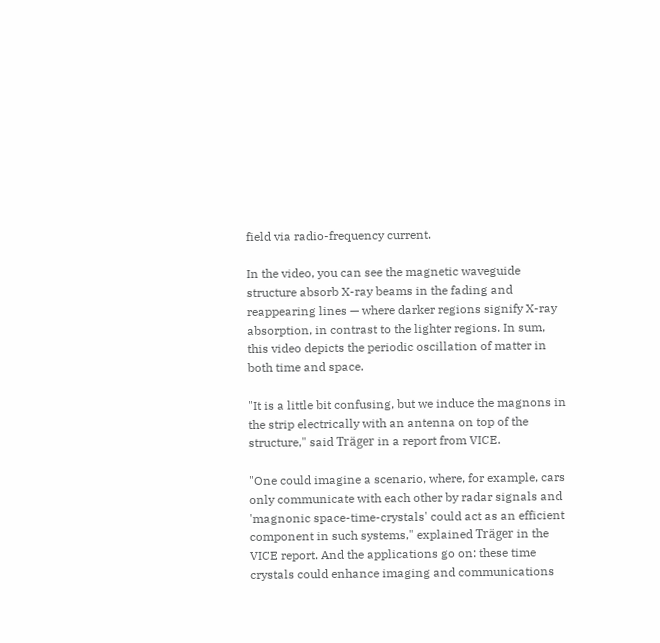field via radio-frequency current.

In the video, you can see the magnetic waveguide structure absorb X-ray beams in the fading and reappearing lines — where darker regions signify X-ray absorption, in contrast to the lighter regions. In sum, this video depicts the periodic oscillation of matter in both time and space.

"It is a little bit confusing, but we induce the magnons in the strip electrically with an antenna on top of the structure," said Träger in a report from VICE.

"One could imagine a scenario, where, for example, cars only communicate with each other by radar signals and 'magnonic space-time-crystals' could act as an efficient component in such systems," explained Träger in the VICE report. And the applications go on: these time crystals could enhance imaging and communications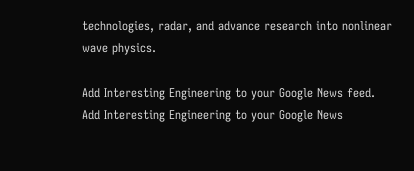technologies, radar, and advance research into nonlinear wave physics.

Add Interesting Engineering to your Google News feed.
Add Interesting Engineering to your Google News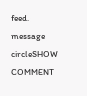feed.
message circleSHOW COMMENT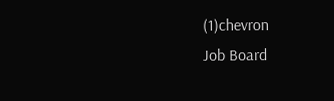(1)chevron
Job Board